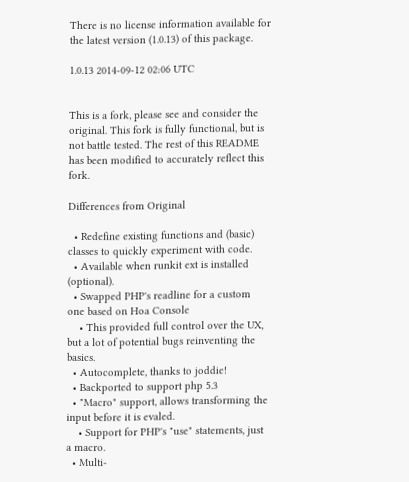There is no license information available for the latest version (1.0.13) of this package.

1.0.13 2014-09-12 02:06 UTC


This is a fork, please see and consider the original. This fork is fully functional, but is not battle tested. The rest of this README has been modified to accurately reflect this fork.

Differences from Original

  • Redefine existing functions and (basic) classes to quickly experiment with code.
  • Available when runkit ext is installed (optional).
  • Swapped PHP's readline for a custom one based on Hoa Console
    • This provided full control over the UX, but a lot of potential bugs reinventing the basics.
  • Autocomplete, thanks to joddie!
  • Backported to support php 5.3
  • "Macro" support, allows transforming the input before it is evaled.
    • Support for PHP's "use" statements, just a macro.
  • Multi-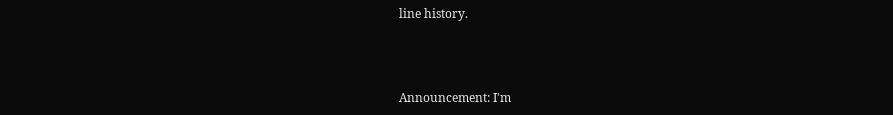line history.



Announcement: I'm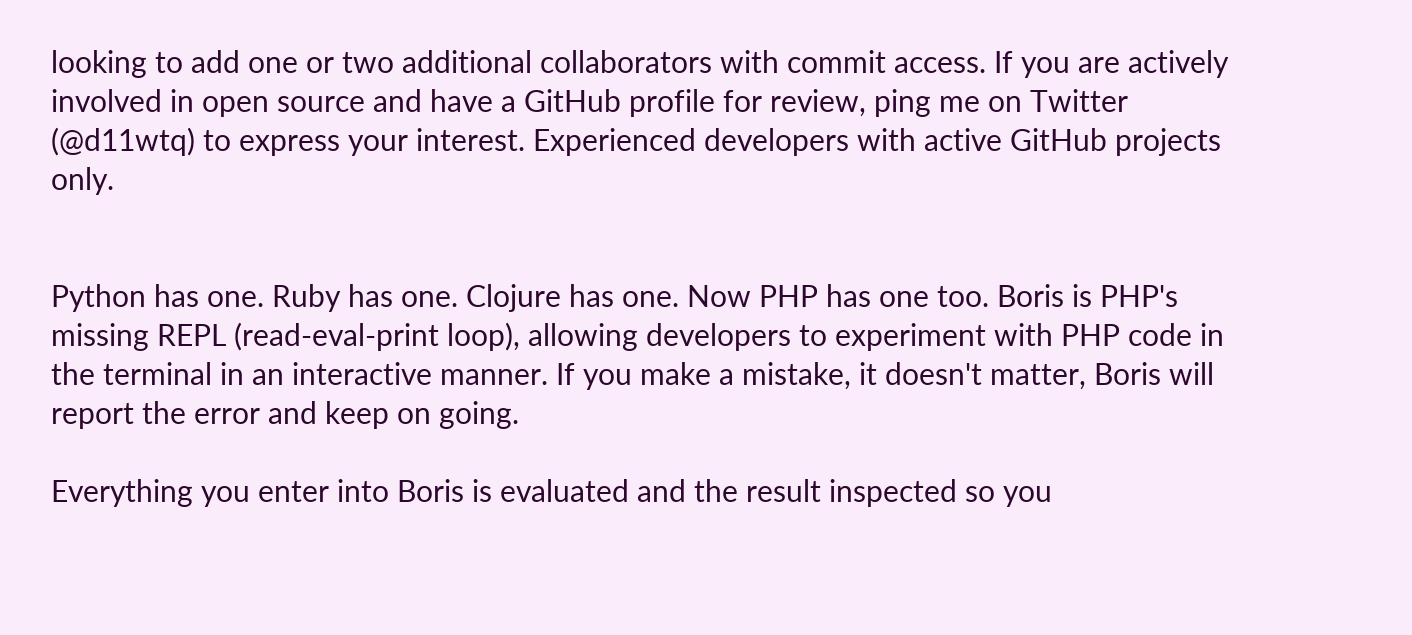looking to add one or two additional collaborators with commit access. If you are actively involved in open source and have a GitHub profile for review, ping me on Twitter (@d11wtq) to express your interest. Experienced developers with active GitHub projects only.


Python has one. Ruby has one. Clojure has one. Now PHP has one too. Boris is PHP's missing REPL (read-eval-print loop), allowing developers to experiment with PHP code in the terminal in an interactive manner. If you make a mistake, it doesn't matter, Boris will report the error and keep on going.

Everything you enter into Boris is evaluated and the result inspected so you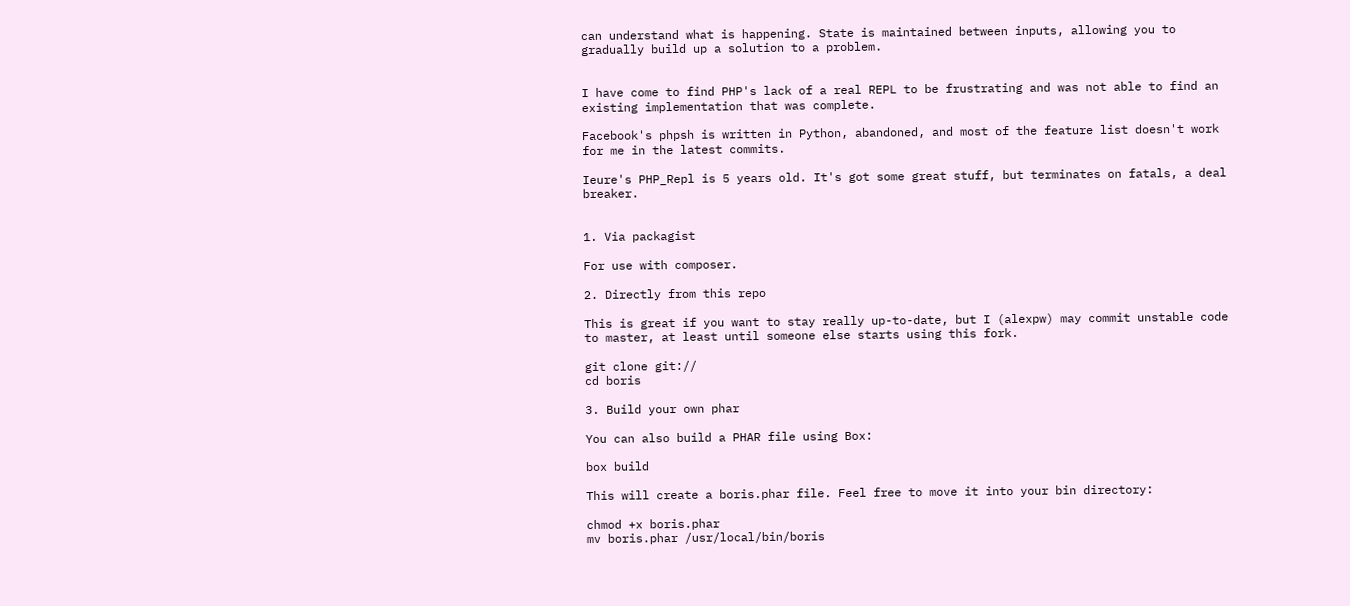can understand what is happening. State is maintained between inputs, allowing you to gradually build up a solution to a problem.


I have come to find PHP's lack of a real REPL to be frustrating and was not able to find an existing implementation that was complete.

Facebook's phpsh is written in Python, abandoned, and most of the feature list doesn't work for me in the latest commits.

Ieure's PHP_Repl is 5 years old. It's got some great stuff, but terminates on fatals, a deal breaker.


1. Via packagist

For use with composer.

2. Directly from this repo

This is great if you want to stay really up-to-date, but I (alexpw) may commit unstable code to master, at least until someone else starts using this fork.

git clone git://
cd boris

3. Build your own phar

You can also build a PHAR file using Box:

box build

This will create a boris.phar file. Feel free to move it into your bin directory:

chmod +x boris.phar
mv boris.phar /usr/local/bin/boris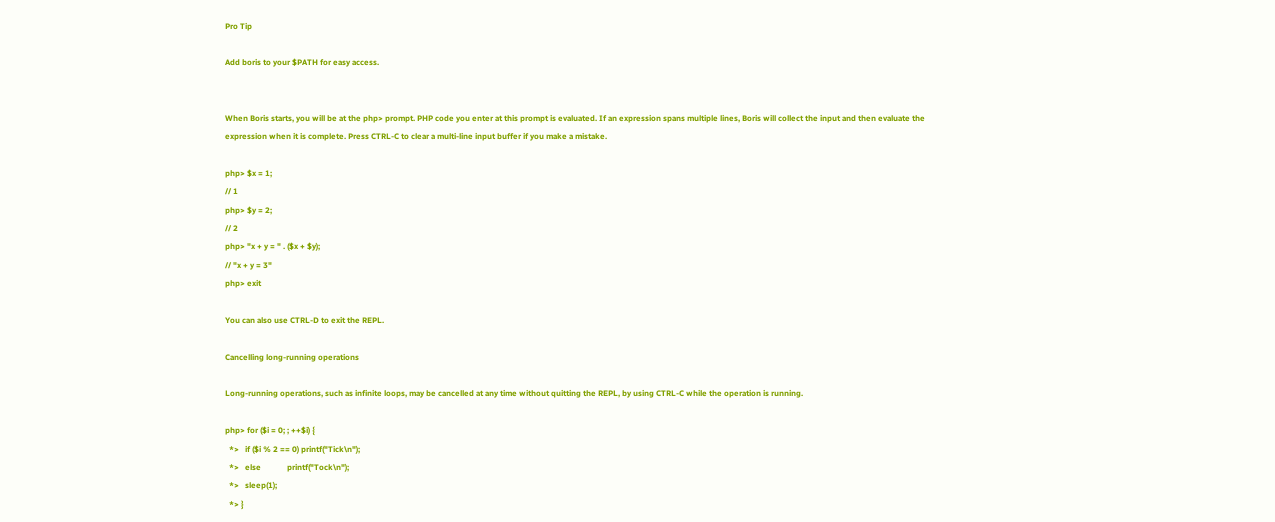Pro Tip

Add boris to your $PATH for easy access.


When Boris starts, you will be at the php> prompt. PHP code you enter at this prompt is evaluated. If an expression spans multiple lines, Boris will collect the input and then evaluate the expression when it is complete. Press CTRL-C to clear a multi-line input buffer if you make a mistake.

php> $x = 1;
// 1
php> $y = 2;
// 2
php> "x + y = " . ($x + $y);
// "x + y = 3"
php> exit

You can also use CTRL-D to exit the REPL.

Cancelling long-running operations

Long-running operations, such as infinite loops, may be cancelled at any time without quitting the REPL, by using CTRL-C while the operation is running.

php> for ($i = 0; ; ++$i) {
  *>   if ($i % 2 == 0) printf("Tick\n");
  *>   else             printf("Tock\n");
  *>   sleep(1);
  *> }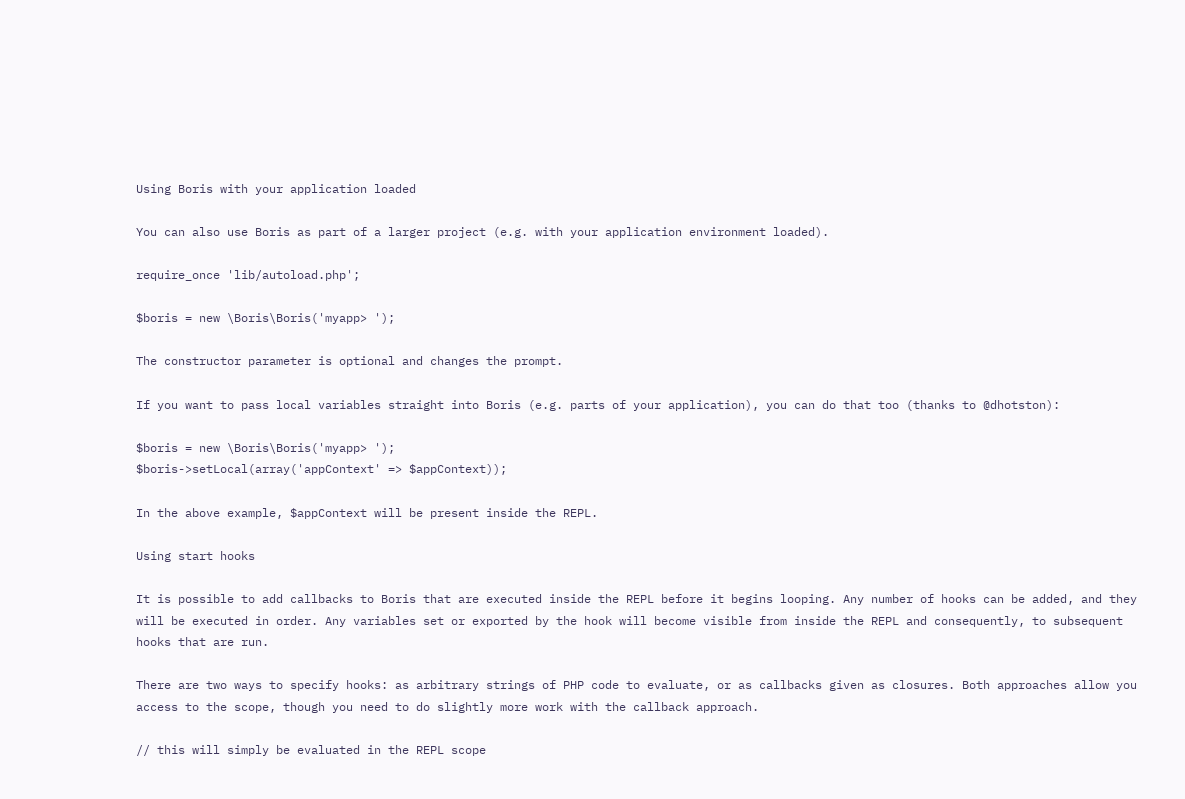Using Boris with your application loaded

You can also use Boris as part of a larger project (e.g. with your application environment loaded).

require_once 'lib/autoload.php';

$boris = new \Boris\Boris('myapp> ');

The constructor parameter is optional and changes the prompt.

If you want to pass local variables straight into Boris (e.g. parts of your application), you can do that too (thanks to @dhotston):

$boris = new \Boris\Boris('myapp> ');
$boris->setLocal(array('appContext' => $appContext));

In the above example, $appContext will be present inside the REPL.

Using start hooks

It is possible to add callbacks to Boris that are executed inside the REPL before it begins looping. Any number of hooks can be added, and they will be executed in order. Any variables set or exported by the hook will become visible from inside the REPL and consequently, to subsequent hooks that are run.

There are two ways to specify hooks: as arbitrary strings of PHP code to evaluate, or as callbacks given as closures. Both approaches allow you access to the scope, though you need to do slightly more work with the callback approach.

// this will simply be evaluated in the REPL scope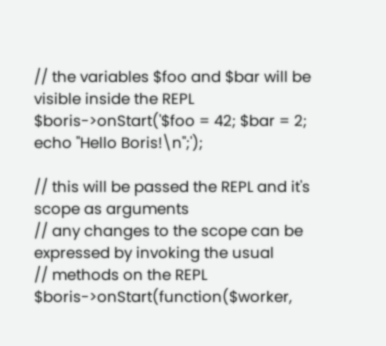// the variables $foo and $bar will be visible inside the REPL
$boris->onStart('$foo = 42; $bar = 2; echo "Hello Boris!\n";');

// this will be passed the REPL and it's scope as arguments
// any changes to the scope can be expressed by invoking the usual
// methods on the REPL
$boris->onStart(function($worker,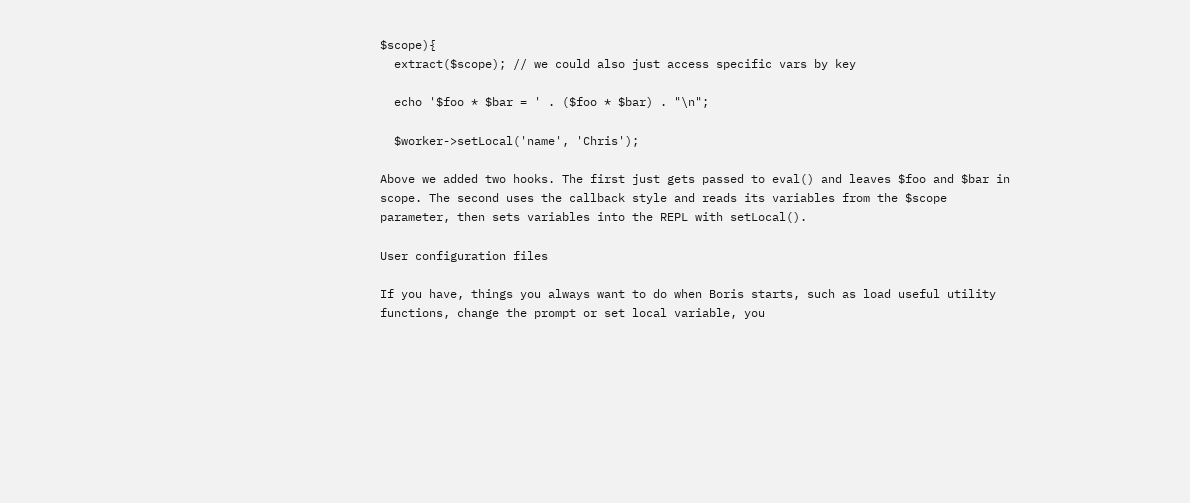$scope){
  extract($scope); // we could also just access specific vars by key

  echo '$foo * $bar = ' . ($foo * $bar) . "\n";

  $worker->setLocal('name', 'Chris');

Above we added two hooks. The first just gets passed to eval() and leaves $foo and $bar in scope. The second uses the callback style and reads its variables from the $scope parameter, then sets variables into the REPL with setLocal().

User configuration files

If you have, things you always want to do when Boris starts, such as load useful utility functions, change the prompt or set local variable, you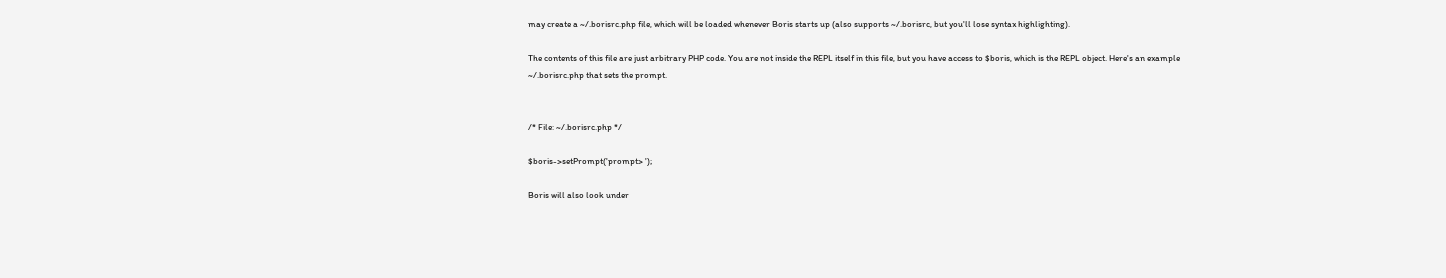may create a ~/.borisrc.php file, which will be loaded whenever Boris starts up (also supports ~/.borisrc, but you'll lose syntax highlighting).

The contents of this file are just arbitrary PHP code. You are not inside the REPL itself in this file, but you have access to $boris, which is the REPL object. Here's an example ~/.borisrc.php that sets the prompt.


/* File: ~/.borisrc.php */

$boris->setPrompt('prompt> ');

Boris will also look under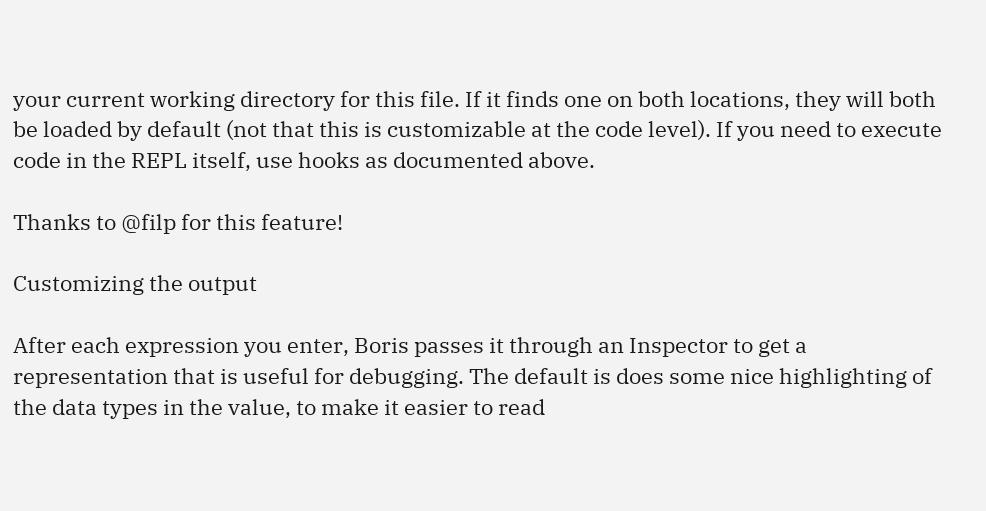your current working directory for this file. If it finds one on both locations, they will both be loaded by default (not that this is customizable at the code level). If you need to execute code in the REPL itself, use hooks as documented above.

Thanks to @filp for this feature!

Customizing the output

After each expression you enter, Boris passes it through an Inspector to get a representation that is useful for debugging. The default is does some nice highlighting of the data types in the value, to make it easier to read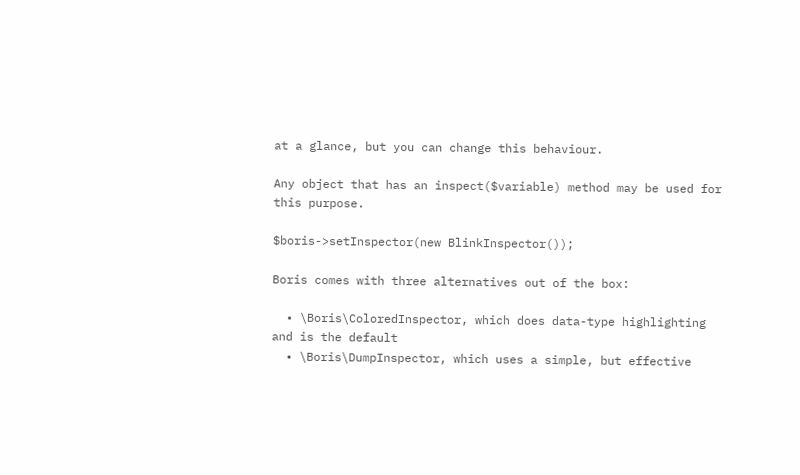at a glance, but you can change this behaviour.

Any object that has an inspect($variable) method may be used for this purpose.

$boris->setInspector(new BlinkInspector());

Boris comes with three alternatives out of the box:

  • \Boris\ColoredInspector, which does data-type highlighting and is the default
  • \Boris\DumpInspector, which uses a simple, but effective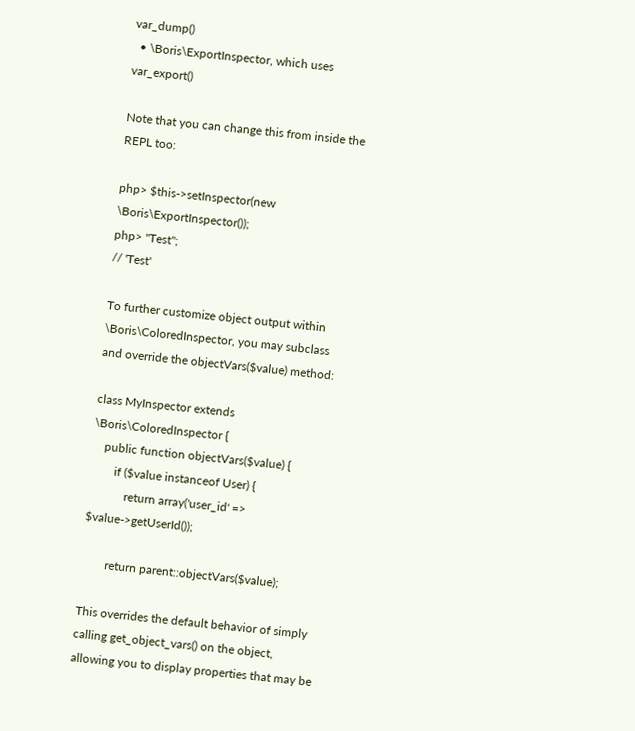var_dump()
  • \Boris\ExportInspector, which uses var_export()

Note that you can change this from inside the REPL too:

php> $this->setInspector(new \Boris\ExportInspector());
php> "Test";
// 'Test'

To further customize object output within \Boris\ColoredInspector, you may subclass and override the objectVars($value) method:

class MyInspector extends \Boris\ColoredInspector {
    public function objectVars($value) {
        if ($value instanceof User) {
            return array('user_id' => $value->getUserId());

        return parent::objectVars($value);

This overrides the default behavior of simply calling get_object_vars() on the object, allowing you to display properties that may be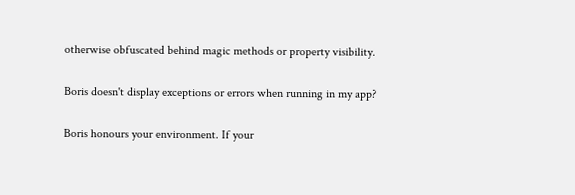otherwise obfuscated behind magic methods or property visibility.

Boris doesn't display exceptions or errors when running in my app?

Boris honours your environment. If your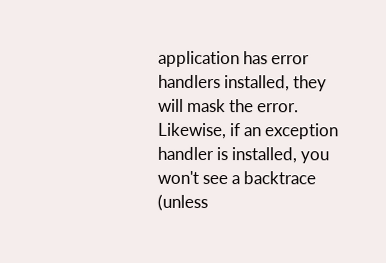application has error handlers installed, they will mask the error. Likewise, if an exception handler is installed, you won't see a backtrace (unless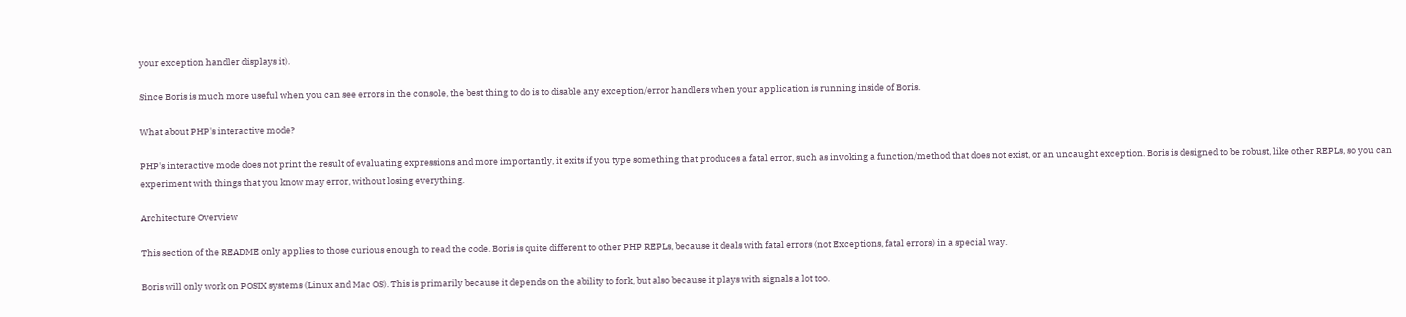your exception handler displays it).

Since Boris is much more useful when you can see errors in the console, the best thing to do is to disable any exception/error handlers when your application is running inside of Boris.

What about PHP's interactive mode?

PHP's interactive mode does not print the result of evaluating expressions and more importantly, it exits if you type something that produces a fatal error, such as invoking a function/method that does not exist, or an uncaught exception. Boris is designed to be robust, like other REPLs, so you can experiment with things that you know may error, without losing everything.

Architecture Overview

This section of the README only applies to those curious enough to read the code. Boris is quite different to other PHP REPLs, because it deals with fatal errors (not Exceptions, fatal errors) in a special way.

Boris will only work on POSIX systems (Linux and Mac OS). This is primarily because it depends on the ability to fork, but also because it plays with signals a lot too.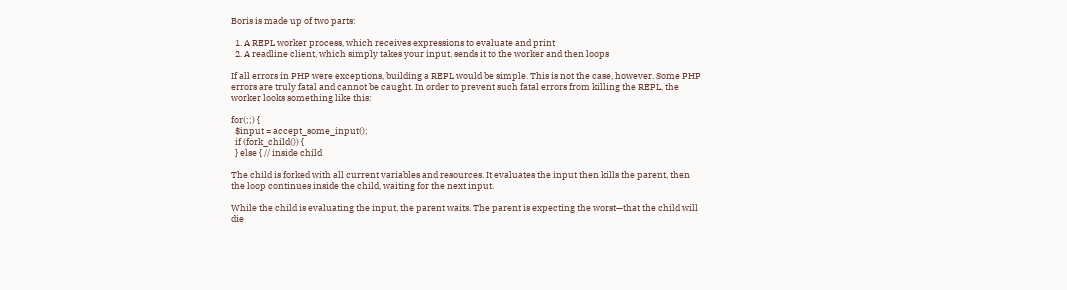Boris is made up of two parts:

  1. A REPL worker process, which receives expressions to evaluate and print
  2. A readline client, which simply takes your input, sends it to the worker and then loops

If all errors in PHP were exceptions, building a REPL would be simple. This is not the case, however. Some PHP errors are truly fatal and cannot be caught. In order to prevent such fatal errors from killing the REPL, the worker looks something like this:

for(;;) {
  $input = accept_some_input();
  if (fork_child()) {
  } else { // inside child

The child is forked with all current variables and resources. It evaluates the input then kills the parent, then the loop continues inside the child, waiting for the next input.

While the child is evaluating the input, the parent waits. The parent is expecting the worst—that the child will die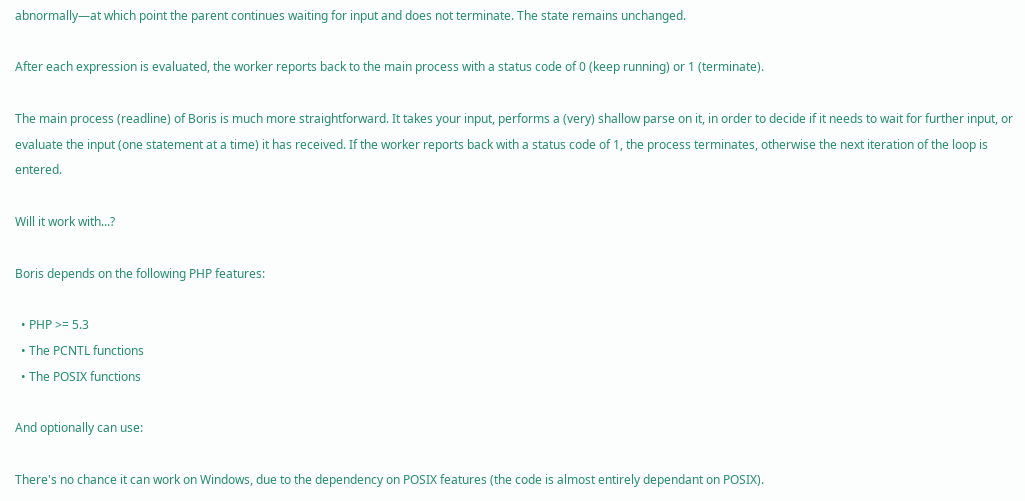abnormally—at which point the parent continues waiting for input and does not terminate. The state remains unchanged.

After each expression is evaluated, the worker reports back to the main process with a status code of 0 (keep running) or 1 (terminate).

The main process (readline) of Boris is much more straightforward. It takes your input, performs a (very) shallow parse on it, in order to decide if it needs to wait for further input, or evaluate the input (one statement at a time) it has received. If the worker reports back with a status code of 1, the process terminates, otherwise the next iteration of the loop is entered.

Will it work with...?

Boris depends on the following PHP features:

  • PHP >= 5.3
  • The PCNTL functions
  • The POSIX functions

And optionally can use:

There's no chance it can work on Windows, due to the dependency on POSIX features (the code is almost entirely dependant on POSIX).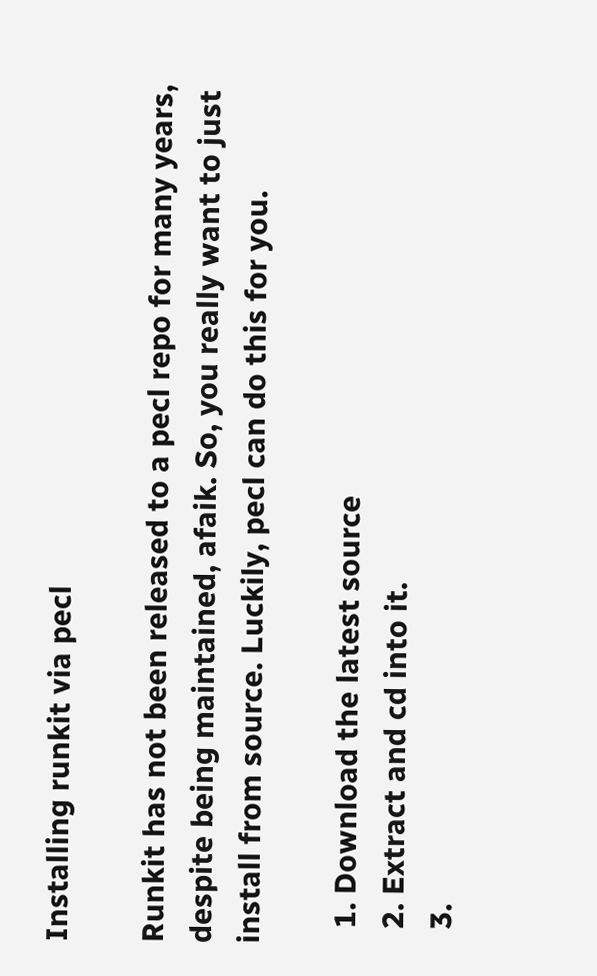Installing runkit via pecl

Runkit has not been released to a pecl repo for many years, despite being maintained, afaik. So, you really want to just install from source. Luckily, pecl can do this for you.

  1. Download the latest source
  2. Extract and cd into it.
  3.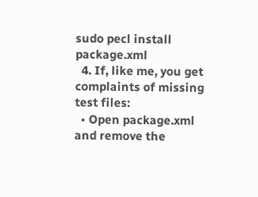sudo pecl install package.xml
  4. If, like me, you get complaints of missing test files:
  • Open package.xml and remove the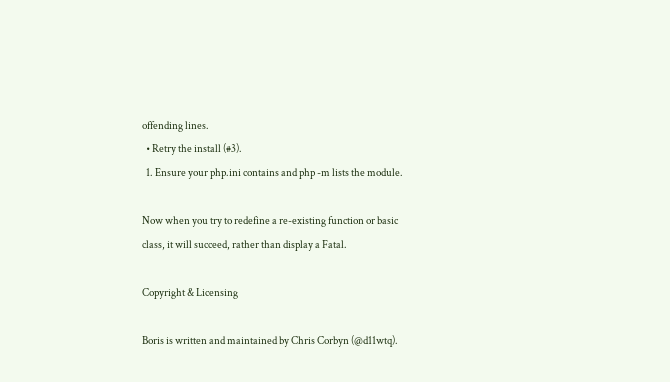offending lines.
  • Retry the install (#3).
  1. Ensure your php.ini contains and php -m lists the module.

Now when you try to redefine a re-existing function or basic class, it will succeed, rather than display a Fatal.

Copyright & Licensing

Boris is written and maintained by Chris Corbyn (@d11wtq).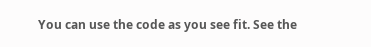You can use the code as you see fit. See the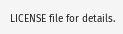LICENSE file for details.